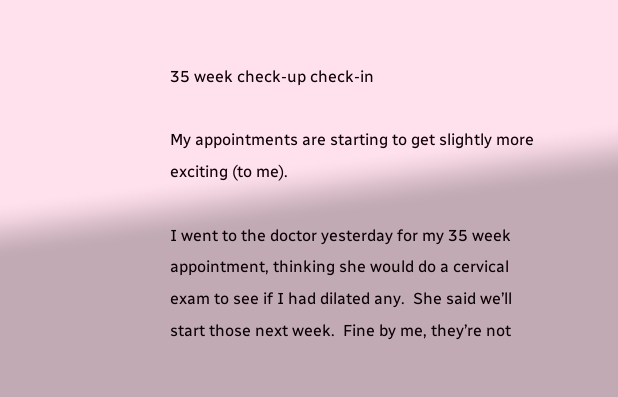35 week check-up check-in

My appointments are starting to get slightly more exciting (to me).

I went to the doctor yesterday for my 35 week appointment, thinking she would do a cervical exam to see if I had dilated any.  She said we’ll start those next week.  Fine by me, they’re not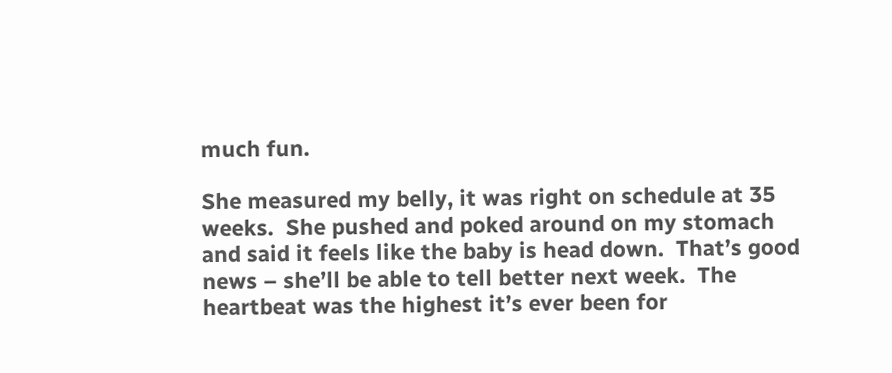much fun.

She measured my belly, it was right on schedule at 35 weeks.  She pushed and poked around on my stomach and said it feels like the baby is head down.  That’s good news – she’ll be able to tell better next week.  The heartbeat was the highest it’s ever been for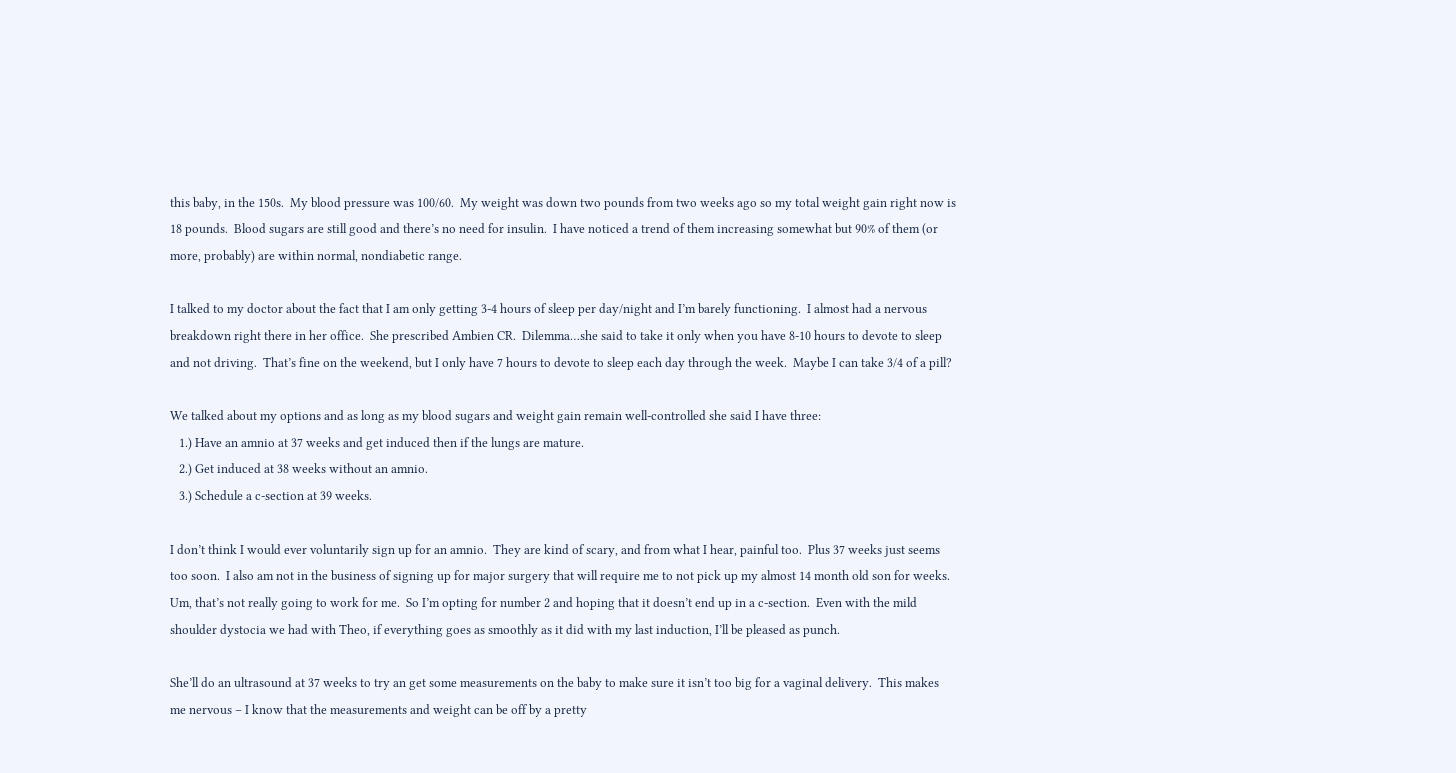this baby, in the 150s.  My blood pressure was 100/60.  My weight was down two pounds from two weeks ago so my total weight gain right now is 18 pounds.  Blood sugars are still good and there’s no need for insulin.  I have noticed a trend of them increasing somewhat but 90% of them (or more, probably) are within normal, nondiabetic range.

I talked to my doctor about the fact that I am only getting 3-4 hours of sleep per day/night and I’m barely functioning.  I almost had a nervous breakdown right there in her office.  She prescribed Ambien CR.  Dilemma…she said to take it only when you have 8-10 hours to devote to sleep and not driving.  That’s fine on the weekend, but I only have 7 hours to devote to sleep each day through the week.  Maybe I can take 3/4 of a pill?

We talked about my options and as long as my blood sugars and weight gain remain well-controlled she said I have three:
   1.) Have an amnio at 37 weeks and get induced then if the lungs are mature.
   2.) Get induced at 38 weeks without an amnio.
   3.) Schedule a c-section at 39 weeks.

I don’t think I would ever voluntarily sign up for an amnio.  They are kind of scary, and from what I hear, painful too.  Plus 37 weeks just seems too soon.  I also am not in the business of signing up for major surgery that will require me to not pick up my almost 14 month old son for weeks.  Um, that’s not really going to work for me.  So I’m opting for number 2 and hoping that it doesn’t end up in a c-section.  Even with the mild shoulder dystocia we had with Theo, if everything goes as smoothly as it did with my last induction, I’ll be pleased as punch.

She’ll do an ultrasound at 37 weeks to try an get some measurements on the baby to make sure it isn’t too big for a vaginal delivery.  This makes me nervous – I know that the measurements and weight can be off by a pretty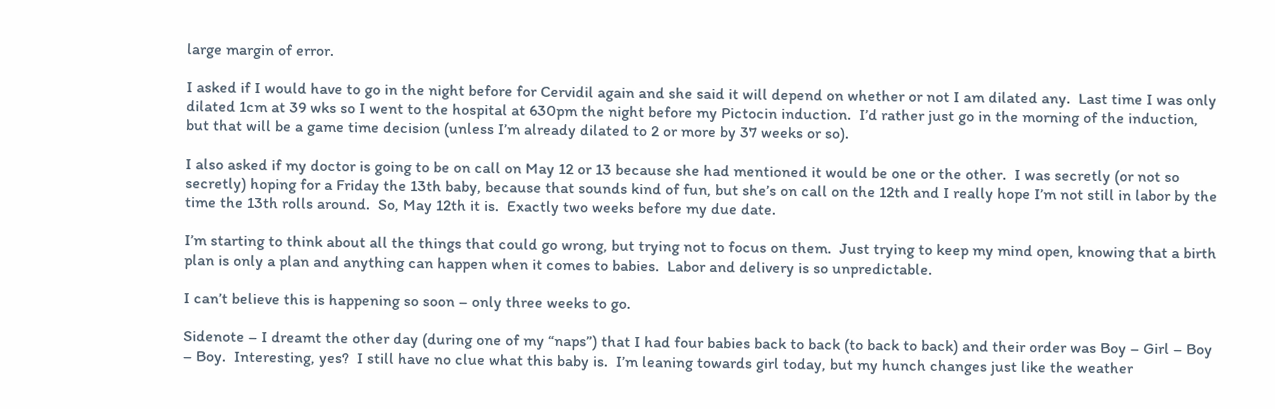large margin of error.

I asked if I would have to go in the night before for Cervidil again and she said it will depend on whether or not I am dilated any.  Last time I was only dilated 1cm at 39 wks so I went to the hospital at 630pm the night before my Pictocin induction.  I’d rather just go in the morning of the induction, but that will be a game time decision (unless I’m already dilated to 2 or more by 37 weeks or so).

I also asked if my doctor is going to be on call on May 12 or 13 because she had mentioned it would be one or the other.  I was secretly (or not so secretly) hoping for a Friday the 13th baby, because that sounds kind of fun, but she’s on call on the 12th and I really hope I’m not still in labor by the time the 13th rolls around.  So, May 12th it is.  Exactly two weeks before my due date.

I’m starting to think about all the things that could go wrong, but trying not to focus on them.  Just trying to keep my mind open, knowing that a birth plan is only a plan and anything can happen when it comes to babies.  Labor and delivery is so unpredictable.

I can’t believe this is happening so soon – only three weeks to go.

Sidenote – I dreamt the other day (during one of my “naps”) that I had four babies back to back (to back to back) and their order was Boy – Girl – Boy – Boy.  Interesting, yes?  I still have no clue what this baby is.  I’m leaning towards girl today, but my hunch changes just like the weather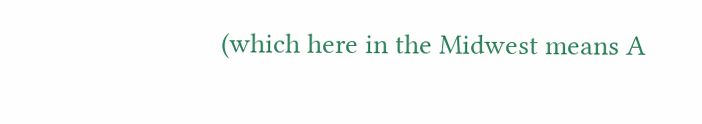(which here in the Midwest means A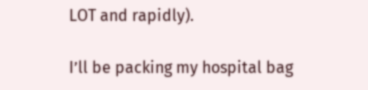LOT and rapidly).

I’ll be packing my hospital bag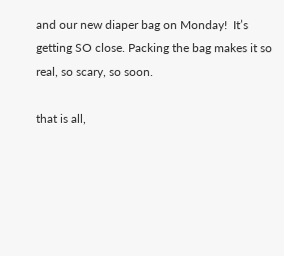and our new diaper bag on Monday!  It’s getting SO close. Packing the bag makes it so real, so scary, so soon.

that is all,